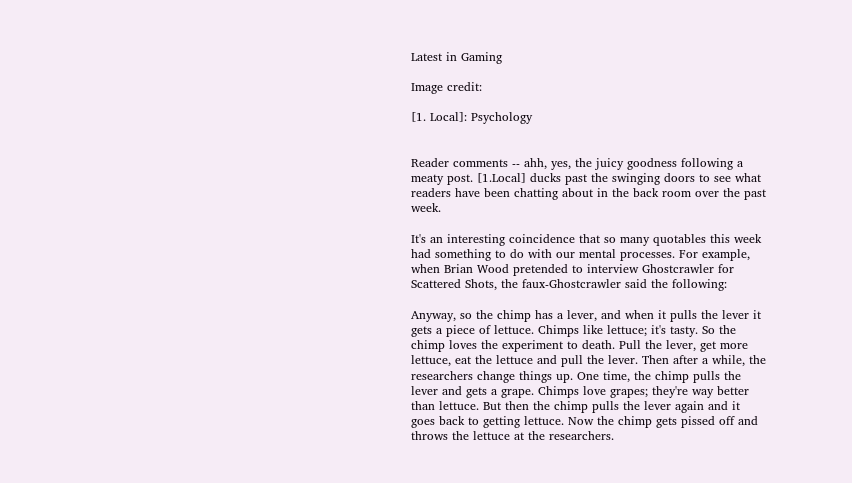Latest in Gaming

Image credit:

[1. Local]: Psychology


Reader comments -- ahh, yes, the juicy goodness following a meaty post. [1.Local] ducks past the swinging doors to see what readers have been chatting about in the back room over the past week.

It's an interesting coincidence that so many quotables this week had something to do with our mental processes. For example, when Brian Wood pretended to interview Ghostcrawler for Scattered Shots, the faux-Ghostcrawler said the following:

Anyway, so the chimp has a lever, and when it pulls the lever it gets a piece of lettuce. Chimps like lettuce; it's tasty. So the chimp loves the experiment to death. Pull the lever, get more lettuce, eat the lettuce and pull the lever. Then after a while, the researchers change things up. One time, the chimp pulls the lever and gets a grape. Chimps love grapes; they're way better than lettuce. But then the chimp pulls the lever again and it goes back to getting lettuce. Now the chimp gets pissed off and throws the lettuce at the researchers.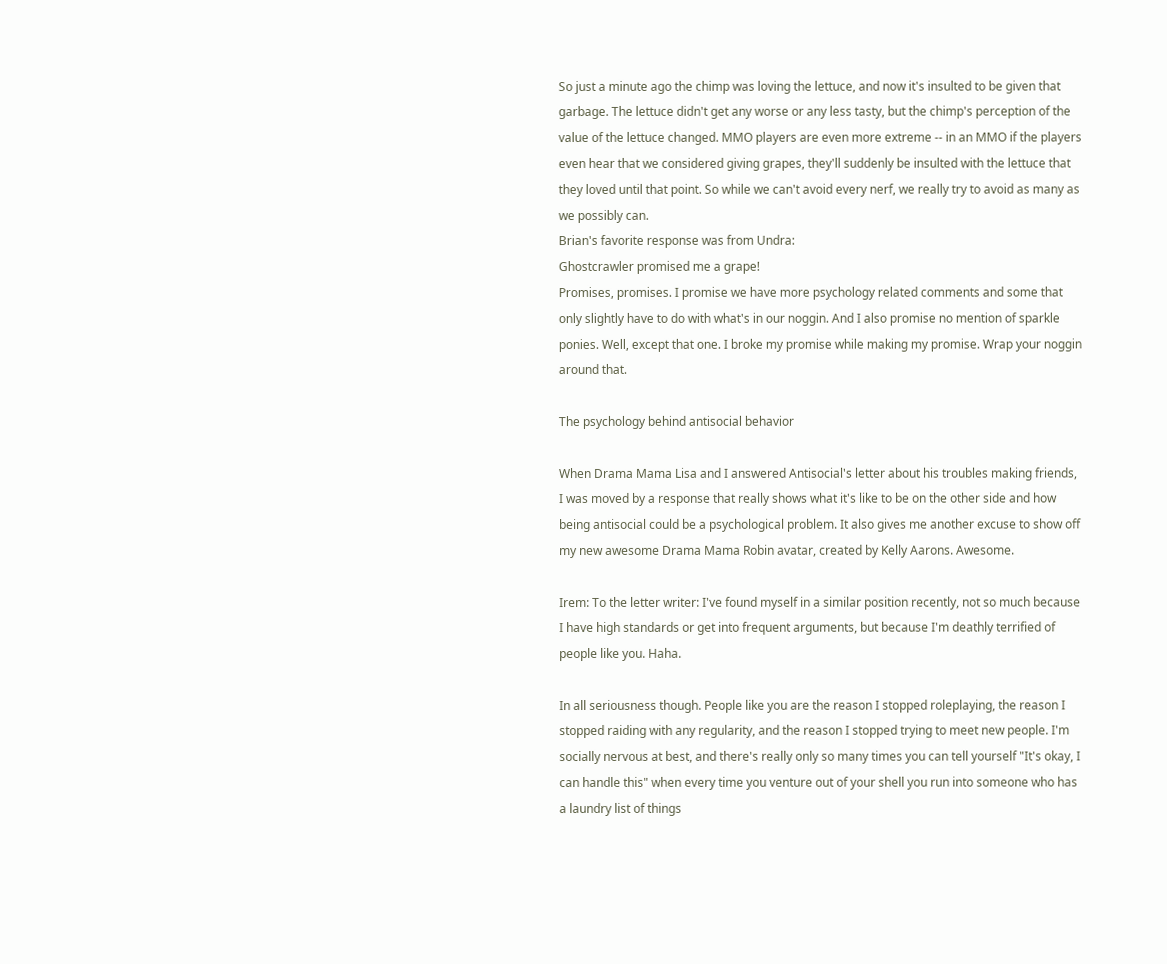So just a minute ago the chimp was loving the lettuce, and now it's insulted to be given that garbage. The lettuce didn't get any worse or any less tasty, but the chimp's perception of the value of the lettuce changed. MMO players are even more extreme -- in an MMO if the players even hear that we considered giving grapes, they'll suddenly be insulted with the lettuce that they loved until that point. So while we can't avoid every nerf, we really try to avoid as many as we possibly can.
Brian's favorite response was from Undra:
Ghostcrawler promised me a grape!
Promises, promises. I promise we have more psychology related comments and some that only slightly have to do with what's in our noggin. And I also promise no mention of sparkle ponies. Well, except that one. I broke my promise while making my promise. Wrap your noggin around that.

The psychology behind antisocial behavior

When Drama Mama Lisa and I answered Antisocial's letter about his troubles making friends, I was moved by a response that really shows what it's like to be on the other side and how being antisocial could be a psychological problem. It also gives me another excuse to show off my new awesome Drama Mama Robin avatar, created by Kelly Aarons. Awesome.

Irem: To the letter writer: I've found myself in a similar position recently, not so much because I have high standards or get into frequent arguments, but because I'm deathly terrified of people like you. Haha.

In all seriousness though. People like you are the reason I stopped roleplaying, the reason I stopped raiding with any regularity, and the reason I stopped trying to meet new people. I'm socially nervous at best, and there's really only so many times you can tell yourself "It's okay, I can handle this" when every time you venture out of your shell you run into someone who has a laundry list of things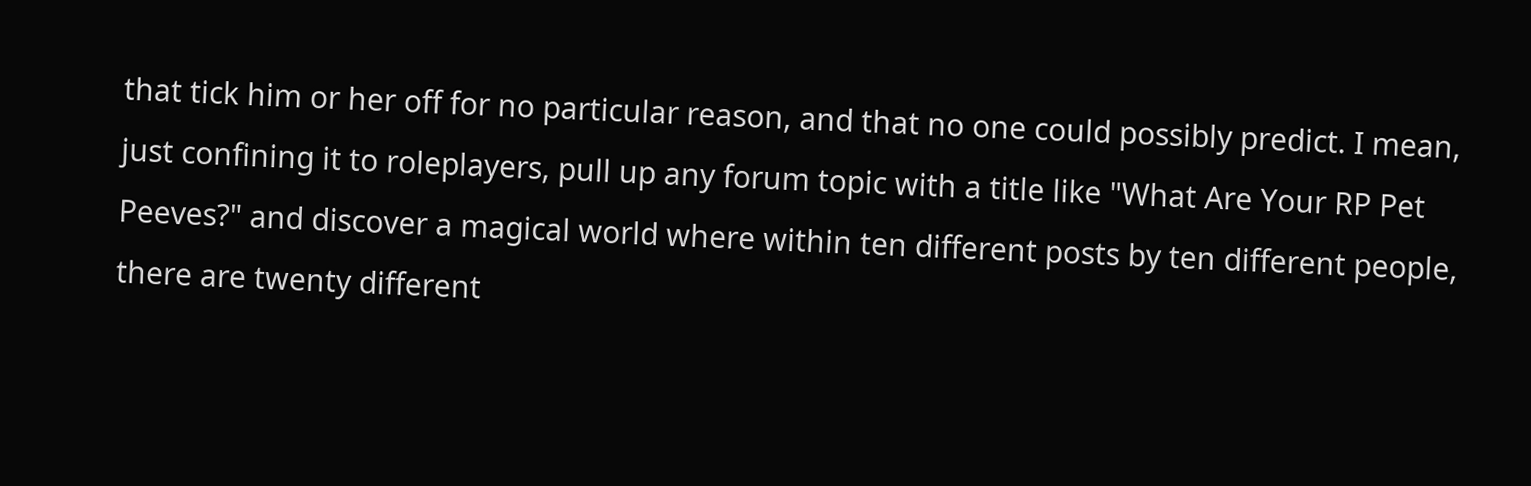that tick him or her off for no particular reason, and that no one could possibly predict. I mean, just confining it to roleplayers, pull up any forum topic with a title like "What Are Your RP Pet Peeves?" and discover a magical world where within ten different posts by ten different people, there are twenty different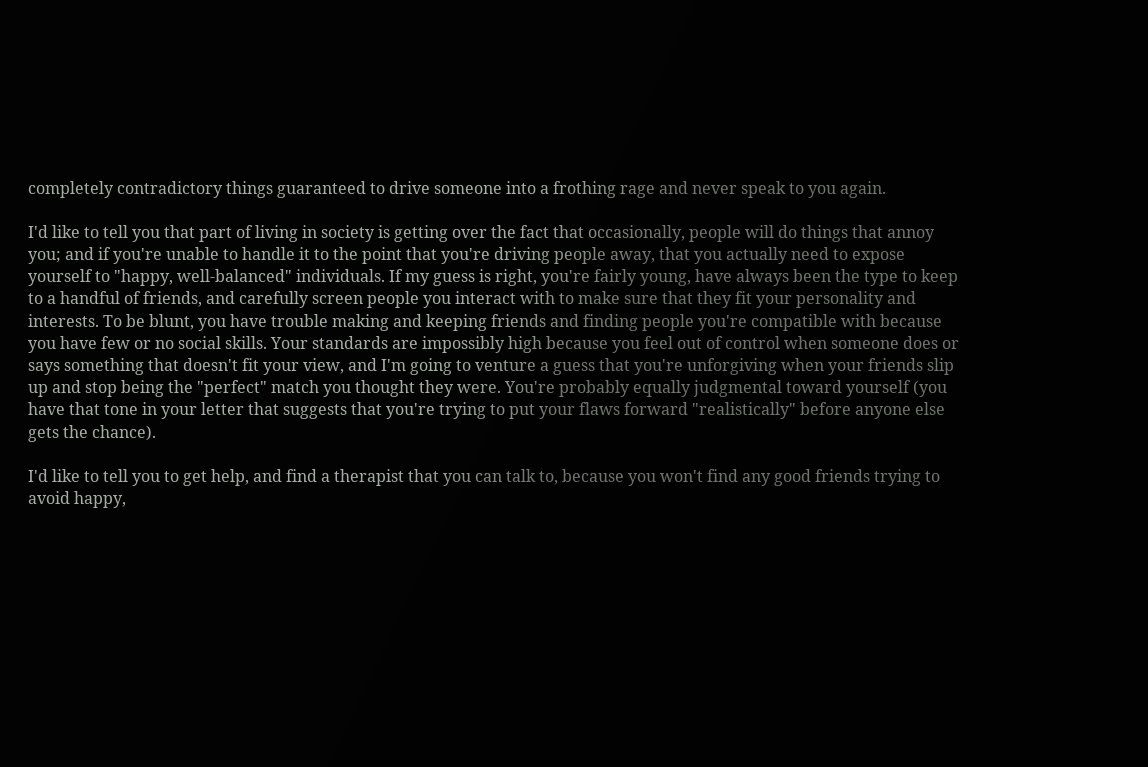completely contradictory things guaranteed to drive someone into a frothing rage and never speak to you again.

I'd like to tell you that part of living in society is getting over the fact that occasionally, people will do things that annoy you; and if you're unable to handle it to the point that you're driving people away, that you actually need to expose yourself to "happy, well-balanced" individuals. If my guess is right, you're fairly young, have always been the type to keep to a handful of friends, and carefully screen people you interact with to make sure that they fit your personality and interests. To be blunt, you have trouble making and keeping friends and finding people you're compatible with because you have few or no social skills. Your standards are impossibly high because you feel out of control when someone does or says something that doesn't fit your view, and I'm going to venture a guess that you're unforgiving when your friends slip up and stop being the "perfect" match you thought they were. You're probably equally judgmental toward yourself (you have that tone in your letter that suggests that you're trying to put your flaws forward "realistically" before anyone else gets the chance).

I'd like to tell you to get help, and find a therapist that you can talk to, because you won't find any good friends trying to avoid happy,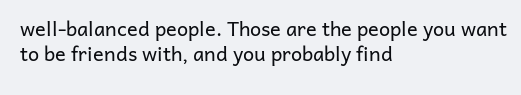well-balanced people. Those are the people you want to be friends with, and you probably find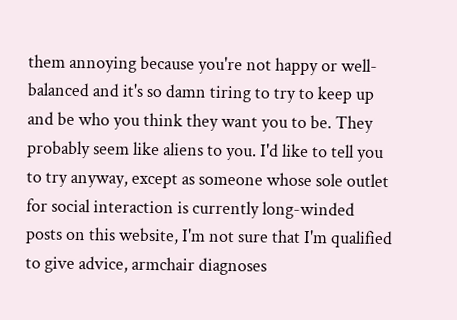them annoying because you're not happy or well-balanced and it's so damn tiring to try to keep up and be who you think they want you to be. They probably seem like aliens to you. I'd like to tell you to try anyway, except as someone whose sole outlet for social interaction is currently long-winded posts on this website, I'm not sure that I'm qualified to give advice, armchair diagnoses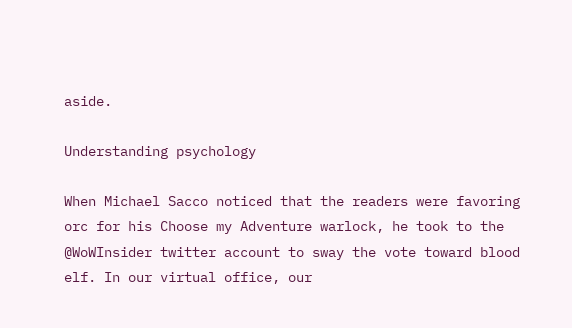aside.

Understanding psychology

When Michael Sacco noticed that the readers were favoring orc for his Choose my Adventure warlock, he took to the @WoWInsider twitter account to sway the vote toward blood elf. In our virtual office, our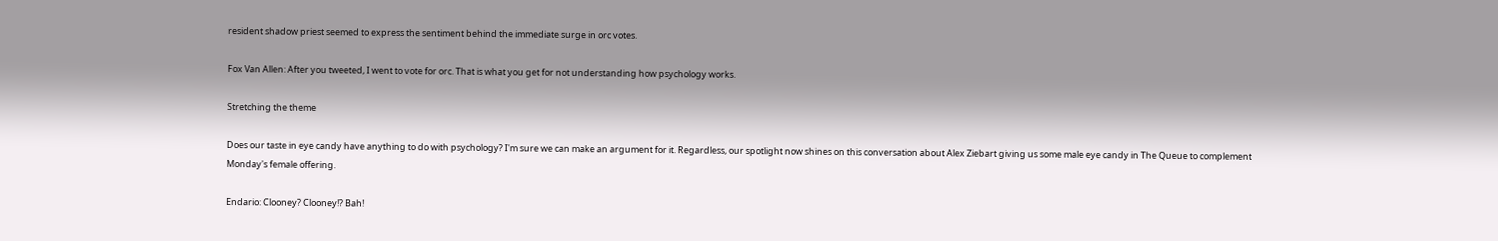resident shadow priest seemed to express the sentiment behind the immediate surge in orc votes.

Fox Van Allen: After you tweeted, I went to vote for orc. That is what you get for not understanding how psychology works.

Stretching the theme

Does our taste in eye candy have anything to do with psychology? I'm sure we can make an argument for it. Regardless, our spotlight now shines on this conversation about Alex Ziebart giving us some male eye candy in The Queue to complement Monday's female offering.

Endario: Clooney? Clooney!? Bah!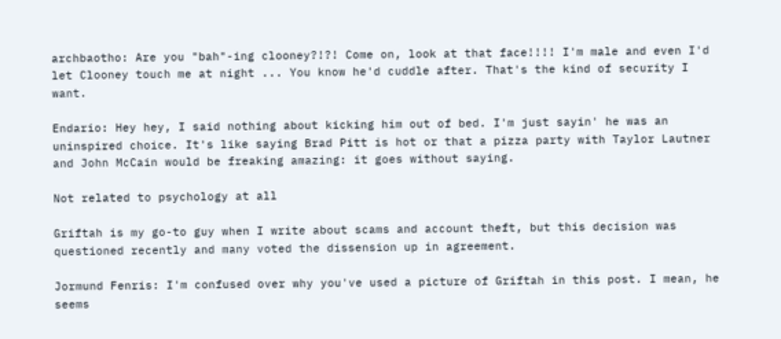archbaotho: Are you "bah"-ing clooney?!?! Come on, look at that face!!!! I'm male and even I'd let Clooney touch me at night ... You know he'd cuddle after. That's the kind of security I want.

Endario: Hey hey, I said nothing about kicking him out of bed. I'm just sayin' he was an uninspired choice. It's like saying Brad Pitt is hot or that a pizza party with Taylor Lautner and John McCain would be freaking amazing: it goes without saying.

Not related to psychology at all

Griftah is my go-to guy when I write about scams and account theft, but this decision was questioned recently and many voted the dissension up in agreement.

Jormund Fenris: I'm confused over why you've used a picture of Griftah in this post. I mean, he seems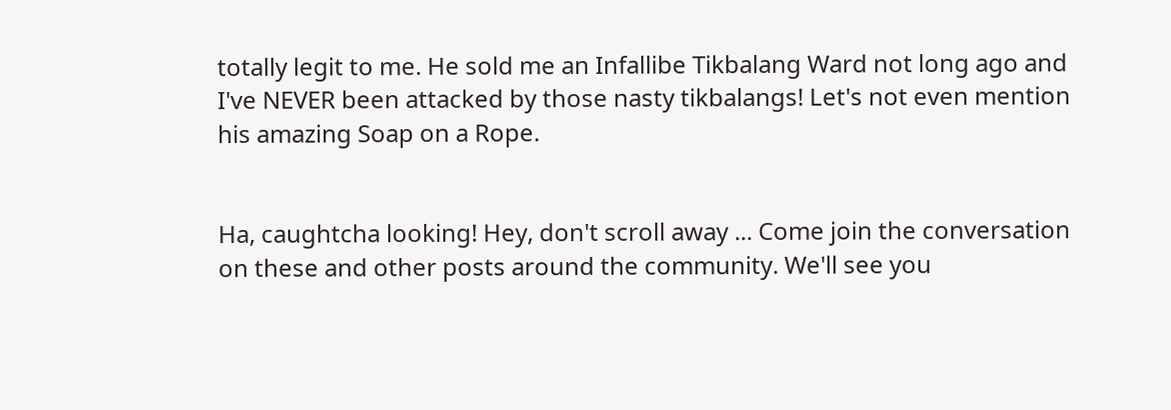totally legit to me. He sold me an Infallibe Tikbalang Ward not long ago and I've NEVER been attacked by those nasty tikbalangs! Let's not even mention his amazing Soap on a Rope.


Ha, caughtcha looking! Hey, don't scroll away ... Come join the conversation on these and other posts around the community. We'll see you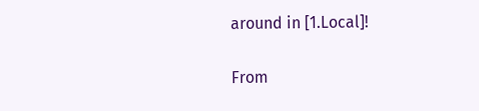around in [1.Local]!

From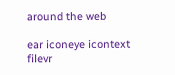around the web

ear iconeye icontext filevr